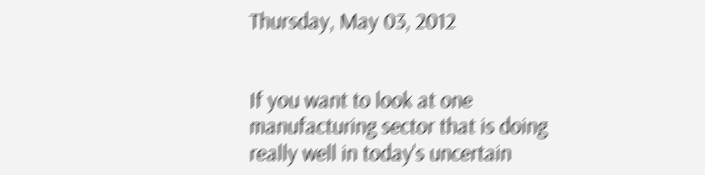Thursday, May 03, 2012


If you want to look at one manufacturing sector that is doing really well in today's uncertain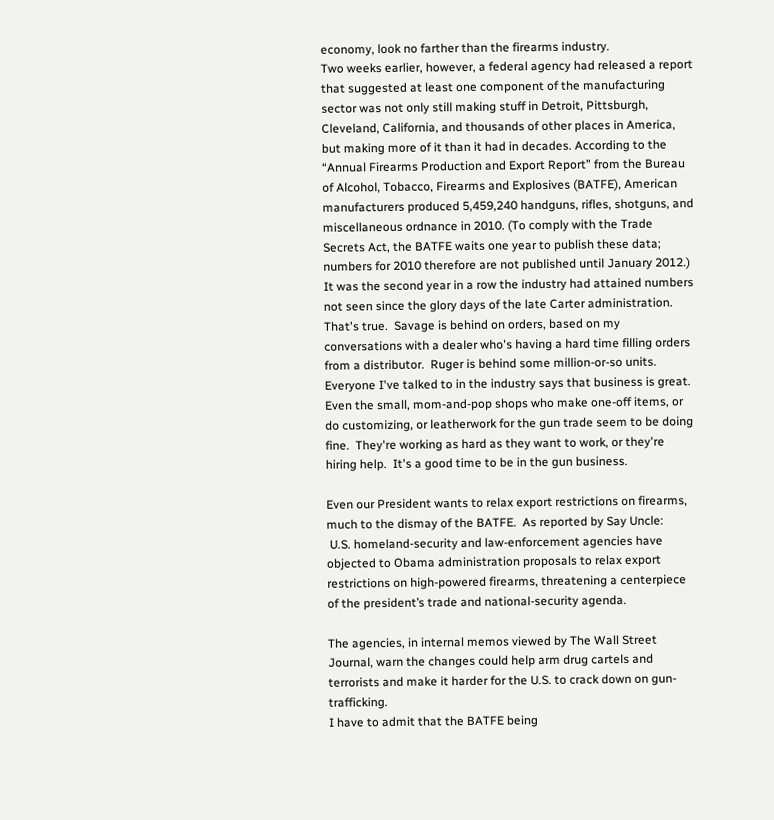economy, look no farther than the firearms industry.
Two weeks earlier, however, a federal agency had released a report that suggested at least one component of the manufacturing sector was not only still making stuff in Detroit, Pittsburgh, Cleveland, California, and thousands of other places in America, but making more of it than it had in decades. According to the “Annual Firearms Production and Export Report” from the Bureau of Alcohol, Tobacco, Firearms and Explosives (BATFE), American manufacturers produced 5,459,240 handguns, rifles, shotguns, and miscellaneous ordnance in 2010. (To comply with the Trade Secrets Act, the BATFE waits one year to publish these data; numbers for 2010 therefore are not published until January 2012.) It was the second year in a row the industry had attained numbers not seen since the glory days of the late Carter administration.
That's true.  Savage is behind on orders, based on my conversations with a dealer who's having a hard time filling orders from a distributor.  Ruger is behind some million-or-so units.  Everyone I've talked to in the industry says that business is great.  Even the small, mom-and-pop shops who make one-off items, or do customizing, or leatherwork for the gun trade seem to be doing fine.  They're working as hard as they want to work, or they're hiring help.  It's a good time to be in the gun business.

Even our President wants to relax export restrictions on firearms, much to the dismay of the BATFE.  As reported by Say Uncle:
 U.S. homeland-security and law-enforcement agencies have objected to Obama administration proposals to relax export restrictions on high-powered firearms, threatening a centerpiece of the president’s trade and national-security agenda.

The agencies, in internal memos viewed by The Wall Street Journal, warn the changes could help arm drug cartels and terrorists and make it harder for the U.S. to crack down on gun-trafficking.
I have to admit that the BATFE being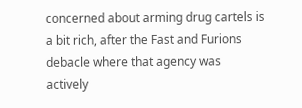concerned about arming drug cartels is a bit rich, after the Fast and Furions debacle where that agency was actively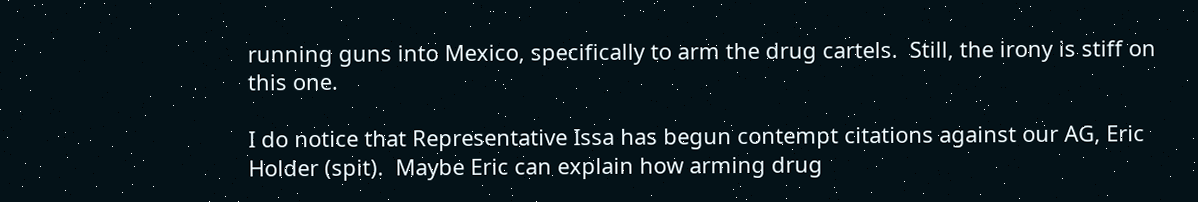running guns into Mexico, specifically to arm the drug cartels.  Still, the irony is stiff on this one.

I do notice that Representative Issa has begun contempt citations against our AG, Eric Holder (spit).  Maybe Eric can explain how arming drug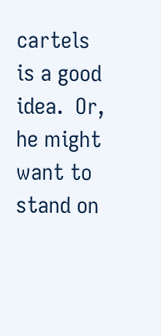cartels is a good idea.  Or, he might want to stand on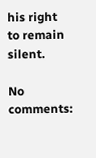his right to remain silent.

No comments: